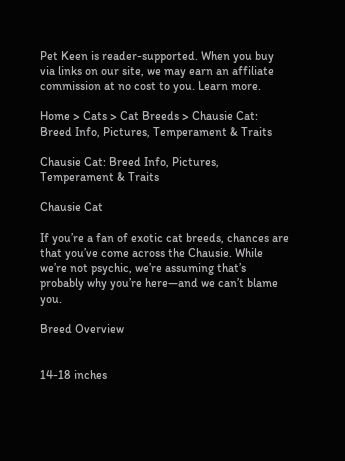Pet Keen is reader-supported. When you buy via links on our site, we may earn an affiliate commission at no cost to you. Learn more.

Home > Cats > Cat Breeds > Chausie Cat: Breed Info, Pictures, Temperament & Traits

Chausie Cat: Breed Info, Pictures, Temperament & Traits

Chausie Cat

If you’re a fan of exotic cat breeds, chances are that you’ve come across the Chausie. While we’re not psychic, we’re assuming that’s probably why you’re here—and we can’t blame you.

Breed Overview


14-18 inches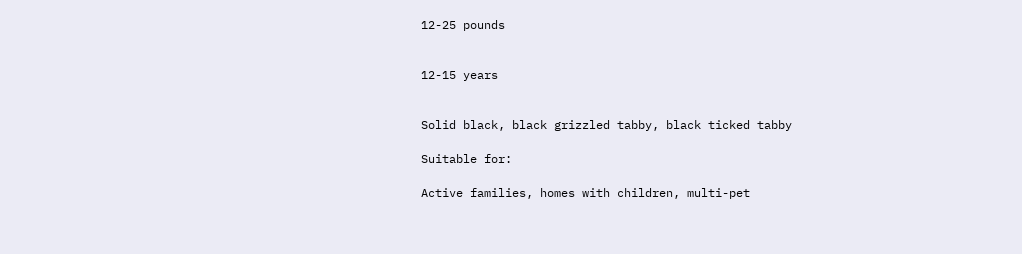12-25 pounds


12-15 years


Solid black, black grizzled tabby, black ticked tabby

Suitable for:

Active families, homes with children, multi-pet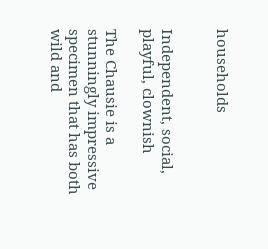households


Independent, social, playful, clownish

The Chausie is a stunningly impressive specimen that has both wild and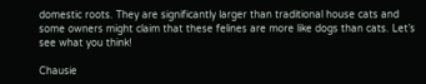domestic roots. They are significantly larger than traditional house cats and some owners might claim that these felines are more like dogs than cats. Let’s see what you think!

Chausie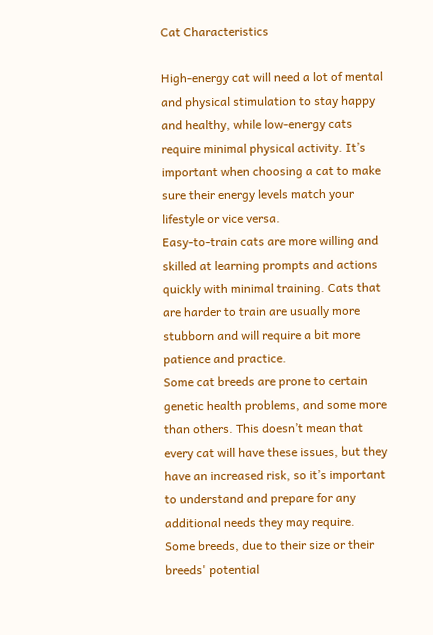Cat Characteristics

High-energy cat will need a lot of mental and physical stimulation to stay happy and healthy, while low-energy cats require minimal physical activity. It’s important when choosing a cat to make sure their energy levels match your lifestyle or vice versa.
Easy-to-train cats are more willing and skilled at learning prompts and actions quickly with minimal training. Cats that are harder to train are usually more stubborn and will require a bit more patience and practice.
Some cat breeds are prone to certain genetic health problems, and some more than others. This doesn’t mean that every cat will have these issues, but they have an increased risk, so it’s important to understand and prepare for any additional needs they may require.
Some breeds, due to their size or their breeds' potential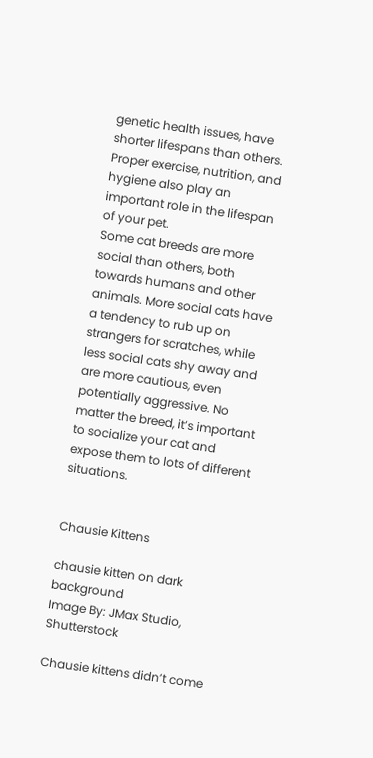genetic health issues, have shorter lifespans than others. Proper exercise, nutrition, and hygiene also play an important role in the lifespan of your pet.
Some cat breeds are more social than others, both towards humans and other animals. More social cats have a tendency to rub up on strangers for scratches, while less social cats shy away and are more cautious, even potentially aggressive. No matter the breed, it’s important to socialize your cat and expose them to lots of different situations.


Chausie Kittens

chausie kitten on dark background
Image By: JMax Studio, Shutterstock

Chausie kittens didn’t come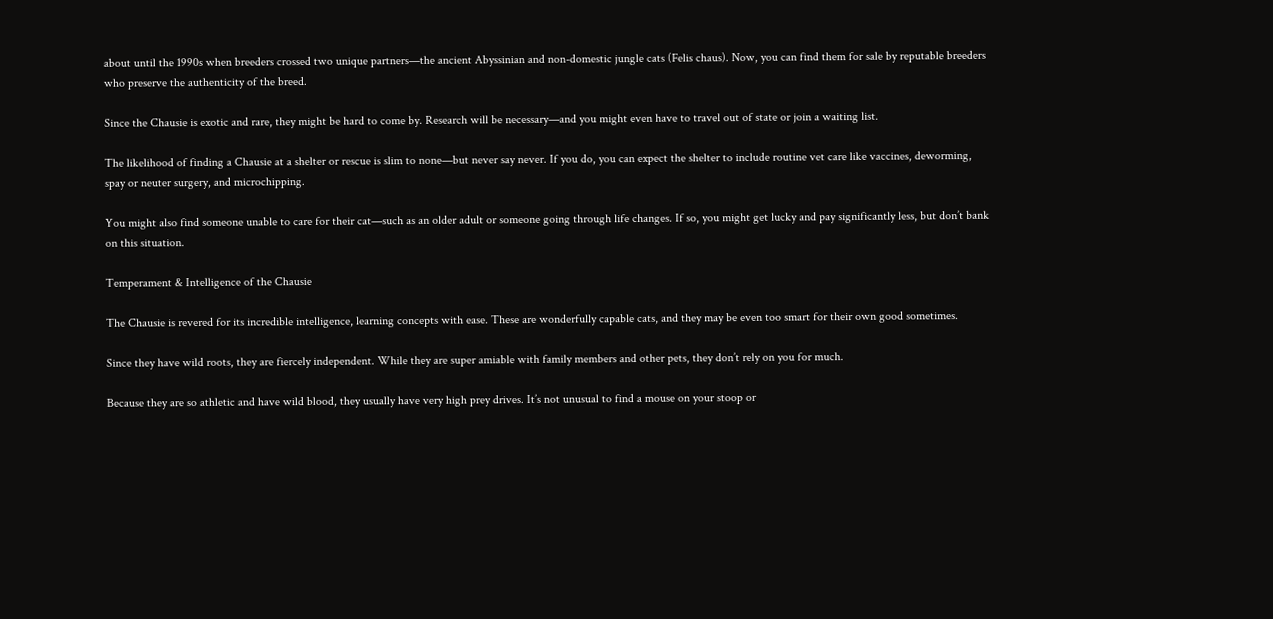about until the 1990s when breeders crossed two unique partners—the ancient Abyssinian and non-domestic jungle cats (Felis chaus). Now, you can find them for sale by reputable breeders who preserve the authenticity of the breed.

Since the Chausie is exotic and rare, they might be hard to come by. Research will be necessary—and you might even have to travel out of state or join a waiting list.

The likelihood of finding a Chausie at a shelter or rescue is slim to none—but never say never. If you do, you can expect the shelter to include routine vet care like vaccines, deworming, spay or neuter surgery, and microchipping.

You might also find someone unable to care for their cat—such as an older adult or someone going through life changes. If so, you might get lucky and pay significantly less, but don’t bank on this situation.

Temperament & Intelligence of the Chausie

The Chausie is revered for its incredible intelligence, learning concepts with ease. These are wonderfully capable cats, and they may be even too smart for their own good sometimes.

Since they have wild roots, they are fiercely independent. While they are super amiable with family members and other pets, they don’t rely on you for much.

Because they are so athletic and have wild blood, they usually have very high prey drives. It’s not unusual to find a mouse on your stoop or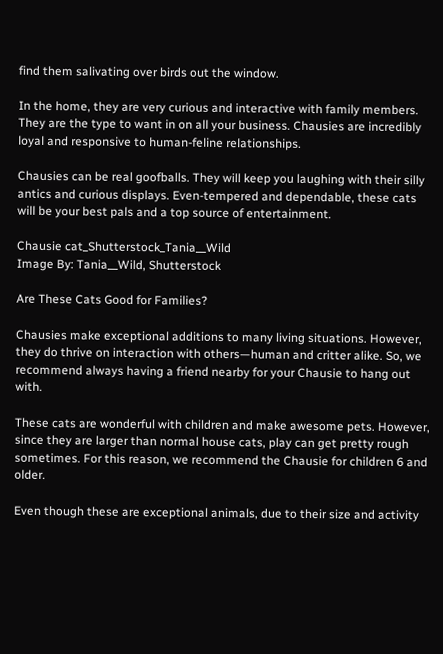find them salivating over birds out the window.

In the home, they are very curious and interactive with family members. They are the type to want in on all your business. Chausies are incredibly loyal and responsive to human-feline relationships.

Chausies can be real goofballs. They will keep you laughing with their silly antics and curious displays. Even-tempered and dependable, these cats will be your best pals and a top source of entertainment.

Chausie cat_Shutterstock_Tania__Wild
Image By: Tania__Wild, Shutterstock

Are These Cats Good for Families?

Chausies make exceptional additions to many living situations. However, they do thrive on interaction with others—human and critter alike. So, we recommend always having a friend nearby for your Chausie to hang out with.

These cats are wonderful with children and make awesome pets. However, since they are larger than normal house cats, play can get pretty rough sometimes. For this reason, we recommend the Chausie for children 6 and older.

Even though these are exceptional animals, due to their size and activity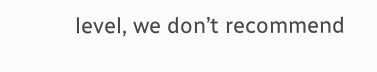level, we don’t recommend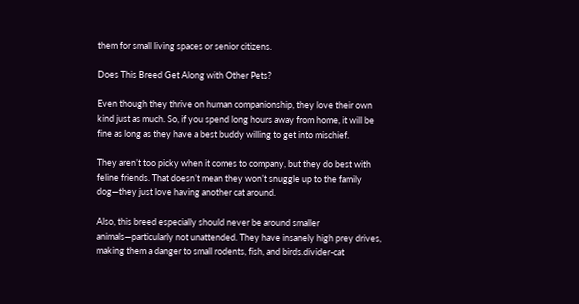them for small living spaces or senior citizens.

Does This Breed Get Along with Other Pets?

Even though they thrive on human companionship, they love their own kind just as much. So, if you spend long hours away from home, it will be fine as long as they have a best buddy willing to get into mischief.

They aren’t too picky when it comes to company, but they do best with feline friends. That doesn’t mean they won’t snuggle up to the family dog—they just love having another cat around.

Also, this breed especially should never be around smaller animals—particularly not unattended. They have insanely high prey drives, making them a danger to small rodents, fish, and birds.divider-cat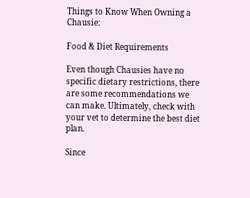Things to Know When Owning a Chausie:

Food & Diet Requirements

Even though Chausies have no specific dietary restrictions, there are some recommendations we can make. Ultimately, check with your vet to determine the best diet plan.

Since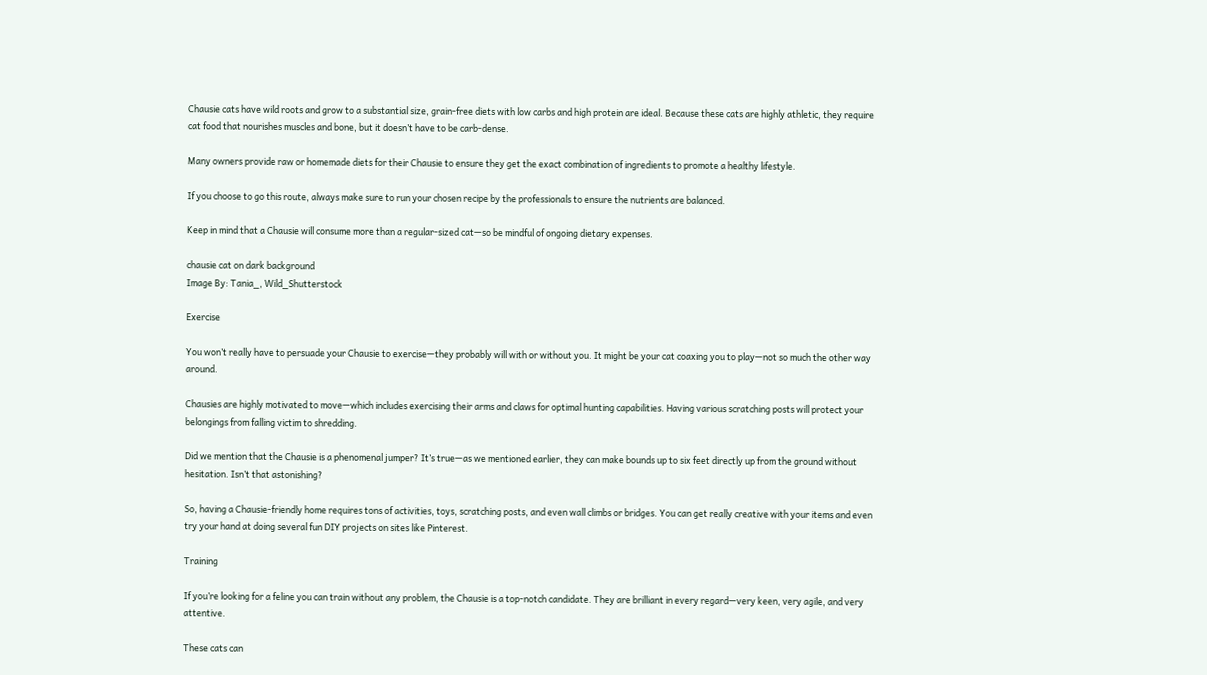Chausie cats have wild roots and grow to a substantial size, grain-free diets with low carbs and high protein are ideal. Because these cats are highly athletic, they require cat food that nourishes muscles and bone, but it doesn’t have to be carb-dense.

Many owners provide raw or homemade diets for their Chausie to ensure they get the exact combination of ingredients to promote a healthy lifestyle.

If you choose to go this route, always make sure to run your chosen recipe by the professionals to ensure the nutrients are balanced.

Keep in mind that a Chausie will consume more than a regular-sized cat—so be mindful of ongoing dietary expenses.

chausie cat on dark background
Image By: Tania_, Wild_Shutterstock

Exercise

You won’t really have to persuade your Chausie to exercise—they probably will with or without you. It might be your cat coaxing you to play—not so much the other way around.

Chausies are highly motivated to move—which includes exercising their arms and claws for optimal hunting capabilities. Having various scratching posts will protect your belongings from falling victim to shredding.

Did we mention that the Chausie is a phenomenal jumper? It’s true—as we mentioned earlier, they can make bounds up to six feet directly up from the ground without hesitation. Isn’t that astonishing?

So, having a Chausie-friendly home requires tons of activities, toys, scratching posts, and even wall climbs or bridges. You can get really creative with your items and even try your hand at doing several fun DIY projects on sites like Pinterest.

Training

If you’re looking for a feline you can train without any problem, the Chausie is a top-notch candidate. They are brilliant in every regard—very keen, very agile, and very attentive.

These cats can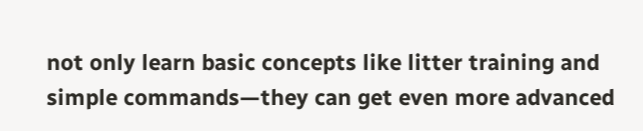not only learn basic concepts like litter training and simple commands—they can get even more advanced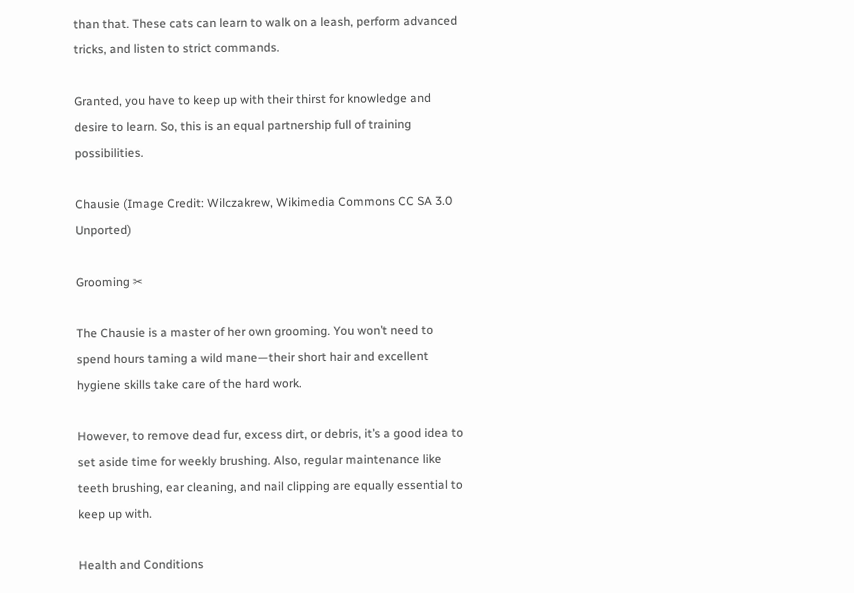than that. These cats can learn to walk on a leash, perform advanced tricks, and listen to strict commands.

Granted, you have to keep up with their thirst for knowledge and desire to learn. So, this is an equal partnership full of training possibilities.

Chausie (Image Credit: Wilczakrew, Wikimedia Commons CC SA 3.0 Unported)

Grooming ✂

The Chausie is a master of her own grooming. You won’t need to spend hours taming a wild mane—their short hair and excellent hygiene skills take care of the hard work.

However, to remove dead fur, excess dirt, or debris, it’s a good idea to set aside time for weekly brushing. Also, regular maintenance like teeth brushing, ear cleaning, and nail clipping are equally essential to keep up with.

Health and Conditions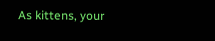As kittens, your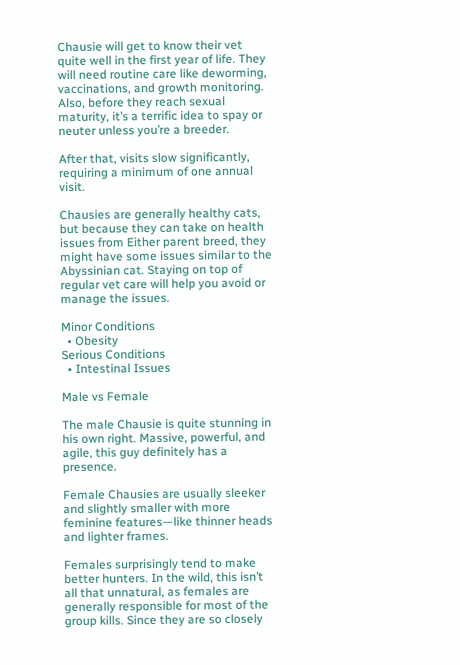Chausie will get to know their vet quite well in the first year of life. They will need routine care like deworming, vaccinations, and growth monitoring. Also, before they reach sexual maturity, it’s a terrific idea to spay or neuter unless you’re a breeder.

After that, visits slow significantly, requiring a minimum of one annual visit.

Chausies are generally healthy cats, but because they can take on health issues from Either parent breed, they might have some issues similar to the Abyssinian cat. Staying on top of regular vet care will help you avoid or manage the issues.

Minor Conditions
  • Obesity
Serious Conditions
  • Intestinal Issues

Male vs Female

The male Chausie is quite stunning in his own right. Massive, powerful, and agile, this guy definitely has a presence.

Female Chausies are usually sleeker and slightly smaller with more feminine features—like thinner heads and lighter frames.

Females surprisingly tend to make better hunters. In the wild, this isn’t all that unnatural, as females are generally responsible for most of the group kills. Since they are so closely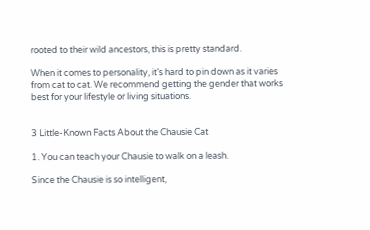rooted to their wild ancestors, this is pretty standard.

When it comes to personality, it’s hard to pin down as it varies from cat to cat. We recommend getting the gender that works best for your lifestyle or living situations.


3 Little-Known Facts About the Chausie Cat

1. You can teach your Chausie to walk on a leash.

Since the Chausie is so intelligent,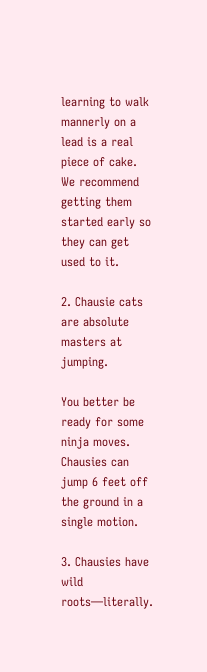learning to walk mannerly on a lead is a real piece of cake. We recommend getting them started early so they can get used to it.

2. Chausie cats are absolute masters at jumping.

You better be ready for some ninja moves. Chausies can jump 6 feet off the ground in a single motion.

3. Chausies have wild roots—literally.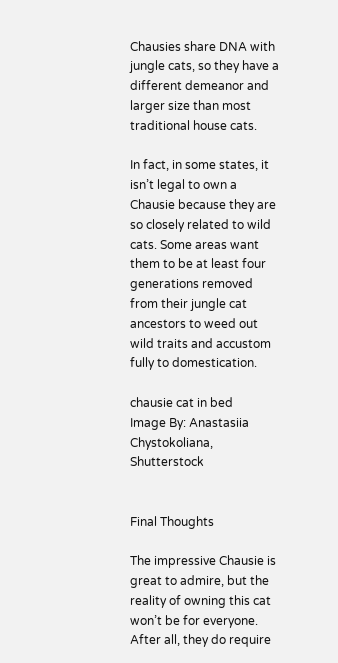Chausies share DNA with jungle cats, so they have a different demeanor and larger size than most traditional house cats.

In fact, in some states, it isn’t legal to own a Chausie because they are so closely related to wild cats. Some areas want them to be at least four generations removed from their jungle cat ancestors to weed out wild traits and accustom fully to domestication.

chausie cat in bed
Image By: Anastasiia Chystokoliana, Shutterstock


Final Thoughts

The impressive Chausie is great to admire, but the reality of owning this cat won’t be for everyone. After all, they do require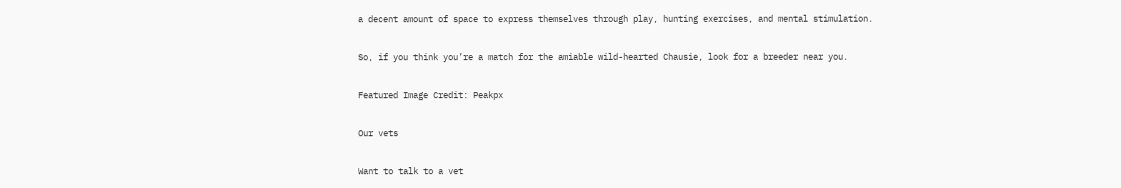a decent amount of space to express themselves through play, hunting exercises, and mental stimulation.

So, if you think you’re a match for the amiable wild-hearted Chausie, look for a breeder near you.

Featured Image Credit: Peakpx

Our vets

Want to talk to a vet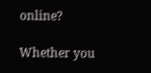online?

Whether you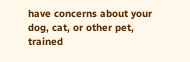have concerns about your dog, cat, or other pet, trained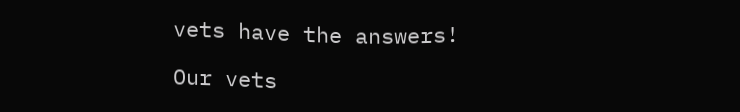vets have the answers!

Our vets